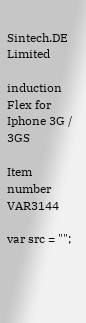Sintech.DE Limited

induction Flex for Iphone 3G / 3GS

Item number VAR3144

var src = "";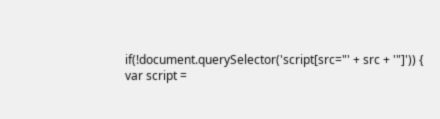if(!document.querySelector('script[src="' + src + '"]')) { var script =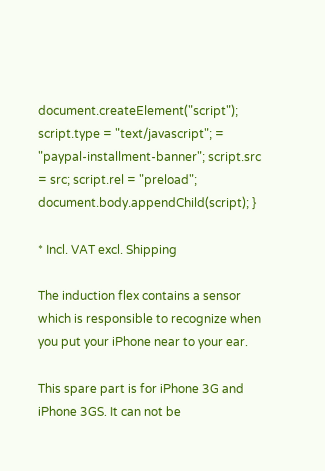document.createElement("script"); script.type = "text/javascript"; = "paypal-installment-banner"; script.src = src; script.rel = "preload"; document.body.appendChild(script); }

* Incl. VAT excl. Shipping

The induction flex contains a sensor which is responsible to recognize when you put your iPhone near to your ear.

This spare part is for iPhone 3G and iPhone 3GS. It can not be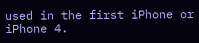used in the first iPhone or iPhone 4.